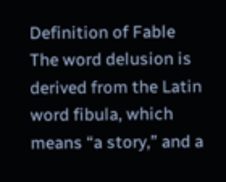Definition of Fable
The word delusion is derived from the Latin word fibula, which means “a story,” and a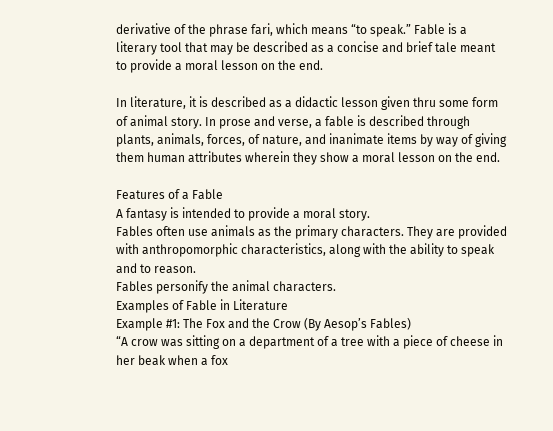derivative of the phrase fari, which means “to speak.” Fable is a literary tool that may be described as a concise and brief tale meant to provide a moral lesson on the end.

In literature, it is described as a didactic lesson given thru some form of animal story. In prose and verse, a fable is described through plants, animals, forces, of nature, and inanimate items by way of giving them human attributes wherein they show a moral lesson on the end.

Features of a Fable
A fantasy is intended to provide a moral story.
Fables often use animals as the primary characters. They are provided with anthropomorphic characteristics, along with the ability to speak and to reason.
Fables personify the animal characters.
Examples of Fable in Literature
Example #1: The Fox and the Crow (By Aesop’s Fables)
“A crow was sitting on a department of a tree with a piece of cheese in her beak when a fox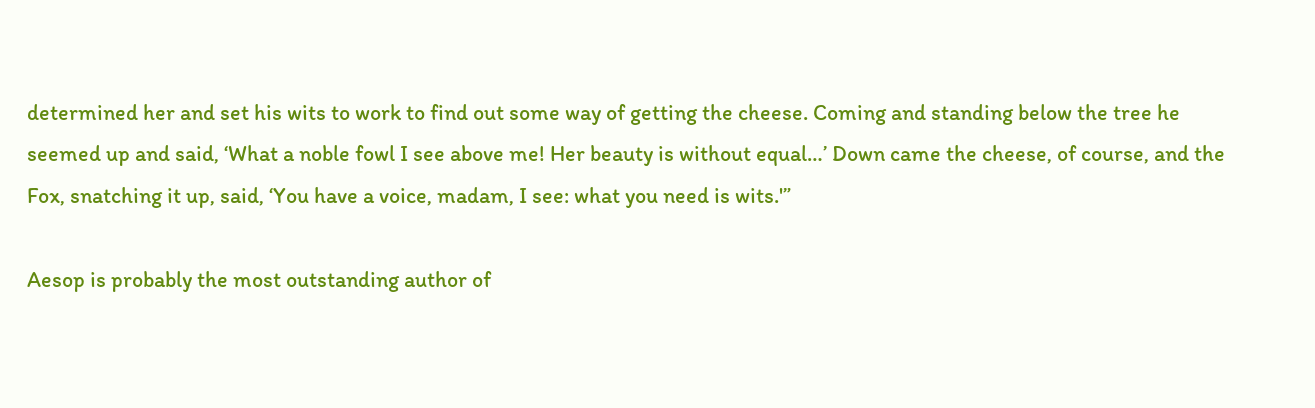determined her and set his wits to work to find out some way of getting the cheese. Coming and standing below the tree he seemed up and said, ‘What a noble fowl I see above me! Her beauty is without equal…’ Down came the cheese, of course, and the Fox, snatching it up, said, ‘You have a voice, madam, I see: what you need is wits.'”

Aesop is probably the most outstanding author of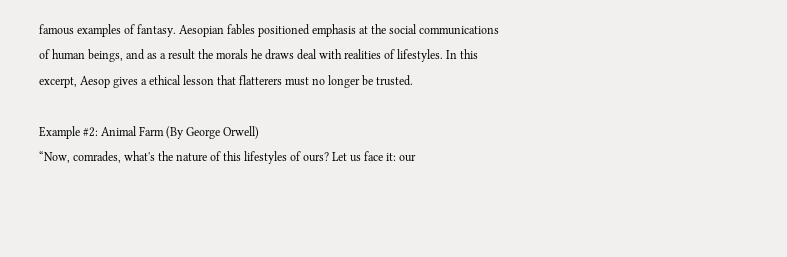famous examples of fantasy. Aesopian fables positioned emphasis at the social communications of human beings, and as a result the morals he draws deal with realities of lifestyles. In this excerpt, Aesop gives a ethical lesson that flatterers must no longer be trusted.

Example #2: Animal Farm (By George Orwell)
“Now, comrades, what's the nature of this lifestyles of ours? Let us face it: our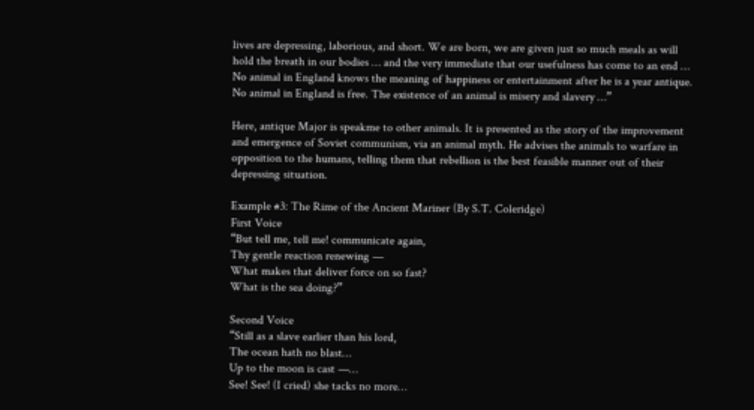lives are depressing, laborious, and short. We are born, we are given just so much meals as will hold the breath in our bodies … and the very immediate that our usefulness has come to an end … No animal in England knows the meaning of happiness or entertainment after he is a year antique. No animal in England is free. The existence of an animal is misery and slavery …”

Here, antique Major is speakme to other animals. It is presented as the story of the improvement and emergence of Soviet communism, via an animal myth. He advises the animals to warfare in opposition to the humans, telling them that rebellion is the best feasible manner out of their depressing situation.

Example #3: The Rime of the Ancient Mariner (By S.T. Coleridge)
First Voice
“But tell me, tell me! communicate again,
Thy gentle reaction renewing —
What makes that deliver force on so fast?
What is the sea doing?”

Second Voice
“Still as a slave earlier than his lord,
The ocean hath no blast…
Up to the moon is cast —…
See! See! (I cried) she tacks no more…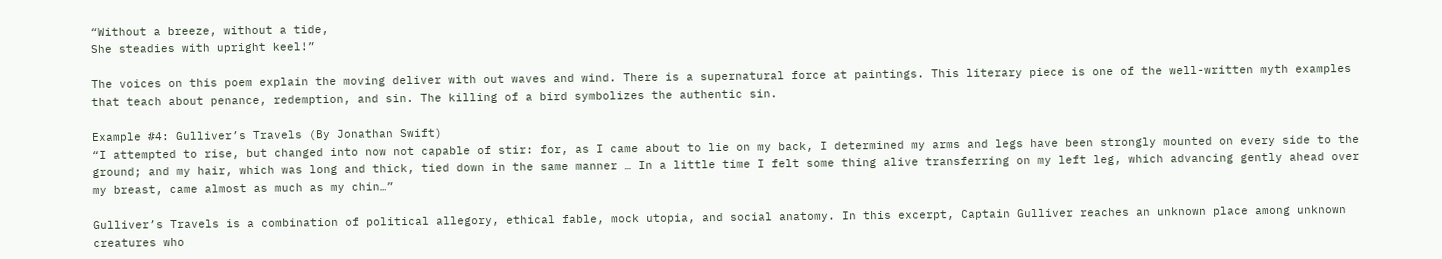“Without a breeze, without a tide,
She steadies with upright keel!”

The voices on this poem explain the moving deliver with out waves and wind. There is a supernatural force at paintings. This literary piece is one of the well-written myth examples that teach about penance, redemption, and sin. The killing of a bird symbolizes the authentic sin.

Example #4: Gulliver’s Travels (By Jonathan Swift)
“I attempted to rise, but changed into now not capable of stir: for, as I came about to lie on my back, I determined my arms and legs have been strongly mounted on every side to the ground; and my hair, which was long and thick, tied down in the same manner … In a little time I felt some thing alive transferring on my left leg, which advancing gently ahead over my breast, came almost as much as my chin…”

Gulliver’s Travels is a combination of political allegory, ethical fable, mock utopia, and social anatomy. In this excerpt, Captain Gulliver reaches an unknown place among unknown creatures who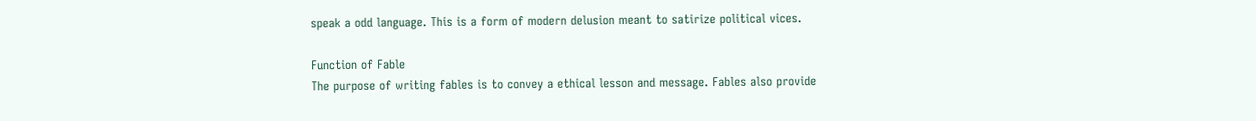speak a odd language. This is a form of modern delusion meant to satirize political vices.

Function of Fable
The purpose of writing fables is to convey a ethical lesson and message. Fables also provide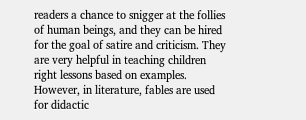readers a chance to snigger at the follies of human beings, and they can be hired for the goal of satire and criticism. They are very helpful in teaching children right lessons based on examples. However, in literature, fables are used for didactic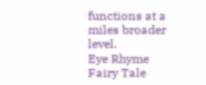functions at a miles broader level.
Eye Rhyme Fairy Tale